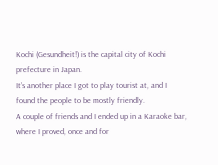Kochi (Gesundheit!) is the capital city of Kochi prefecture in Japan.
It’s another place I got to play tourist at, and I found the people to be mostly friendly.
A couple of friends and I ended up in a Karaoke bar, where I proved, once and for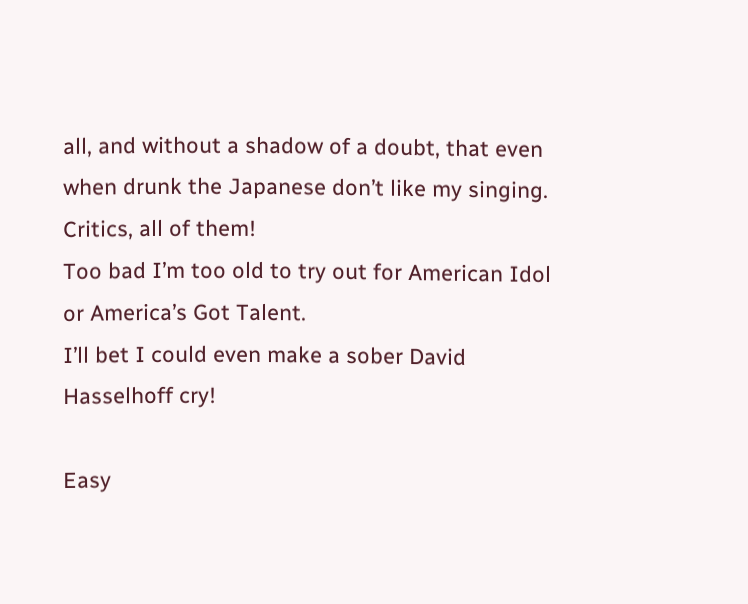all, and without a shadow of a doubt, that even when drunk the Japanese don’t like my singing.
Critics, all of them!
Too bad I’m too old to try out for American Idol or America’s Got Talent.
I’ll bet I could even make a sober David Hasselhoff cry!

Easy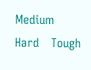Medium   Hard   Tough